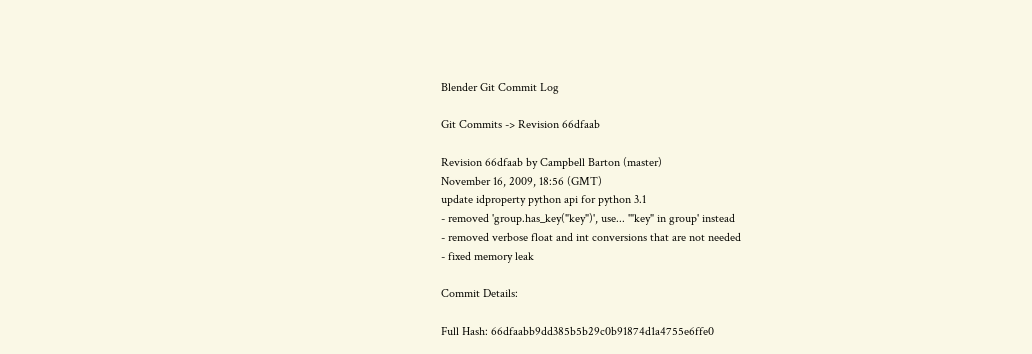Blender Git Commit Log

Git Commits -> Revision 66dfaab

Revision 66dfaab by Campbell Barton (master)
November 16, 2009, 18:56 (GMT)
update idproperty python api for python 3.1
- removed 'group.has_key("key")', use... '"key" in group' instead
- removed verbose float and int conversions that are not needed
- fixed memory leak

Commit Details:

Full Hash: 66dfaabb9dd385b5b29c0b91874d1a4755e6ffe0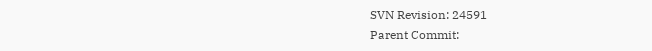SVN Revision: 24591
Parent Commit: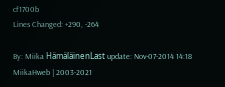cf1700b
Lines Changed: +290, -264

By: Miika HämäläinenLast update: Nov-07-2014 14:18 MiikaHweb | 2003-2021